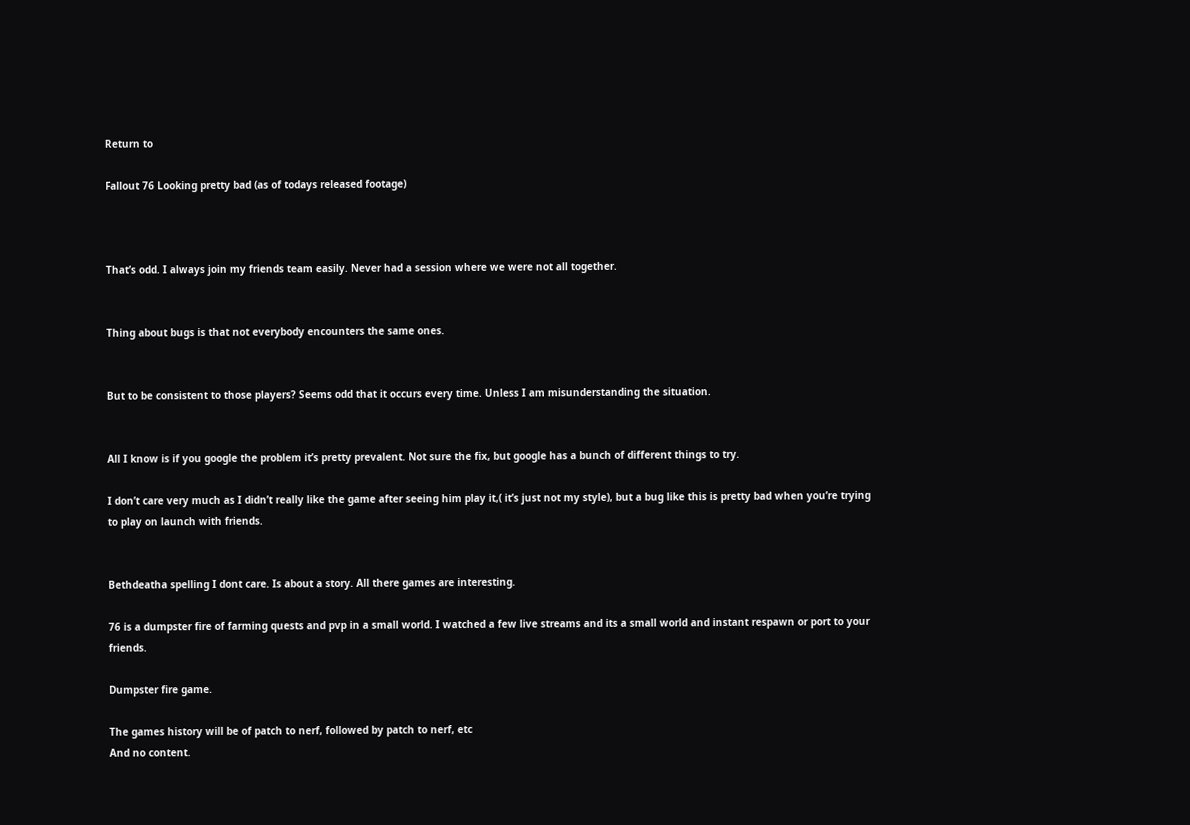Return to

Fallout 76 Looking pretty bad (as of todays released footage)



That’s odd. I always join my friends team easily. Never had a session where we were not all together.


Thing about bugs is that not everybody encounters the same ones.


But to be consistent to those players? Seems odd that it occurs every time. Unless I am misunderstanding the situation.


All I know is if you google the problem it’s pretty prevalent. Not sure the fix, but google has a bunch of different things to try.

I don’t care very much as I didn’t really like the game after seeing him play it,( it’s just not my style), but a bug like this is pretty bad when you’re trying to play on launch with friends.


Bethdeatha spelling I dont care. Is about a story. All there games are interesting.

76 is a dumpster fire of farming quests and pvp in a small world. I watched a few live streams and its a small world and instant respawn or port to your friends.

Dumpster fire game.

The games history will be of patch to nerf, followed by patch to nerf, etc
And no content.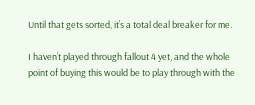Until that gets sorted, it’s a total deal breaker for me.

I haven’t played through fallout 4 yet, and the whole point of buying this would be to play through with the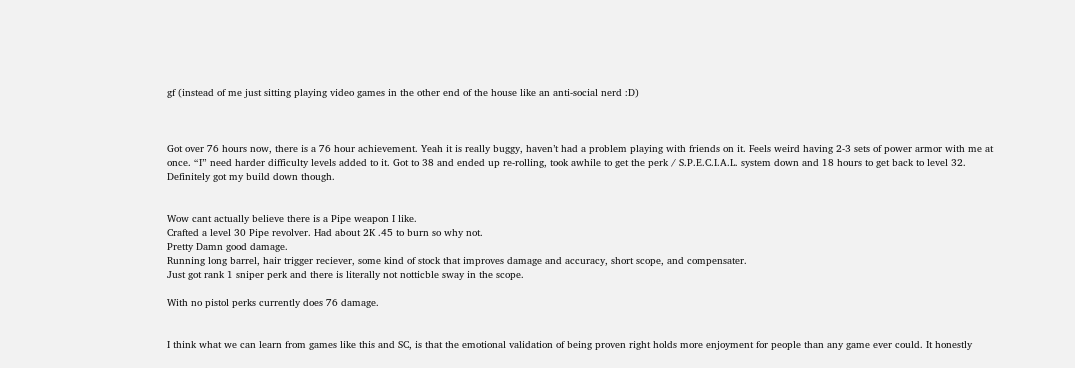gf (instead of me just sitting playing video games in the other end of the house like an anti-social nerd :D)



Got over 76 hours now, there is a 76 hour achievement. Yeah it is really buggy, haven’t had a problem playing with friends on it. Feels weird having 2-3 sets of power armor with me at once. “I” need harder difficulty levels added to it. Got to 38 and ended up re-rolling, took awhile to get the perk / S.P.E.C.I.A.L. system down and 18 hours to get back to level 32. Definitely got my build down though.


Wow cant actually believe there is a Pipe weapon I like.
Crafted a level 30 Pipe revolver. Had about 2K .45 to burn so why not.
Pretty Damn good damage.
Running long barrel, hair trigger reciever, some kind of stock that improves damage and accuracy, short scope, and compensater.
Just got rank 1 sniper perk and there is literally not notticble sway in the scope.

With no pistol perks currently does 76 damage.


I think what we can learn from games like this and SC, is that the emotional validation of being proven right holds more enjoyment for people than any game ever could. It honestly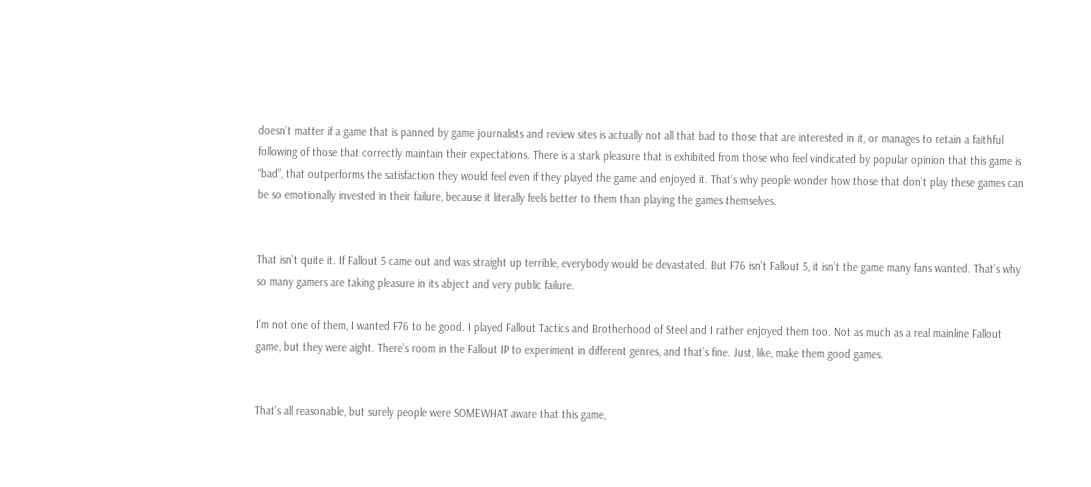doesn’t matter if a game that is panned by game journalists and review sites is actually not all that bad to those that are interested in it, or manages to retain a faithful following of those that correctly maintain their expectations. There is a stark pleasure that is exhibited from those who feel vindicated by popular opinion that this game is “bad”, that outperforms the satisfaction they would feel even if they played the game and enjoyed it. That’s why people wonder how those that don’t play these games can be so emotionally invested in their failure, because it literally feels better to them than playing the games themselves.


That isn’t quite it. If Fallout 5 came out and was straight up terrible, everybody would be devastated. But F76 isn’t Fallout 5, it isn’t the game many fans wanted. That’s why so many gamers are taking pleasure in its abject and very public failure.

I’m not one of them, I wanted F76 to be good. I played Fallout Tactics and Brotherhood of Steel and I rather enjoyed them too. Not as much as a real mainline Fallout game, but they were aight. There’s room in the Fallout IP to experiment in different genres, and that’s fine. Just, like, make them good games.


That’s all reasonable, but surely people were SOMEWHAT aware that this game,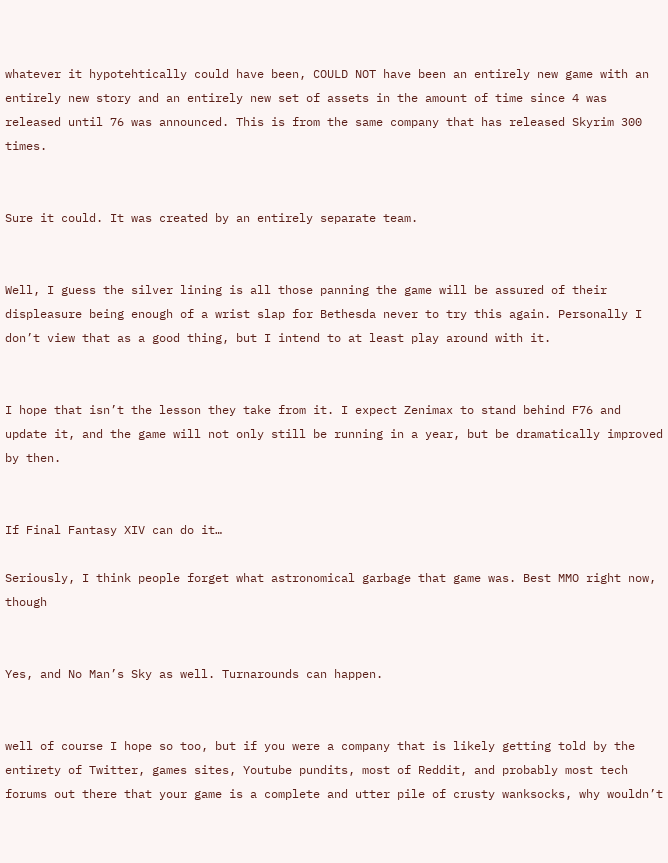whatever it hypotehtically could have been, COULD NOT have been an entirely new game with an entirely new story and an entirely new set of assets in the amount of time since 4 was released until 76 was announced. This is from the same company that has released Skyrim 300 times.


Sure it could. It was created by an entirely separate team.


Well, I guess the silver lining is all those panning the game will be assured of their displeasure being enough of a wrist slap for Bethesda never to try this again. Personally I don’t view that as a good thing, but I intend to at least play around with it.


I hope that isn’t the lesson they take from it. I expect Zenimax to stand behind F76 and update it, and the game will not only still be running in a year, but be dramatically improved by then.


If Final Fantasy XIV can do it…

Seriously, I think people forget what astronomical garbage that game was. Best MMO right now, though


Yes, and No Man’s Sky as well. Turnarounds can happen.


well of course I hope so too, but if you were a company that is likely getting told by the entirety of Twitter, games sites, Youtube pundits, most of Reddit, and probably most tech forums out there that your game is a complete and utter pile of crusty wanksocks, why wouldn’t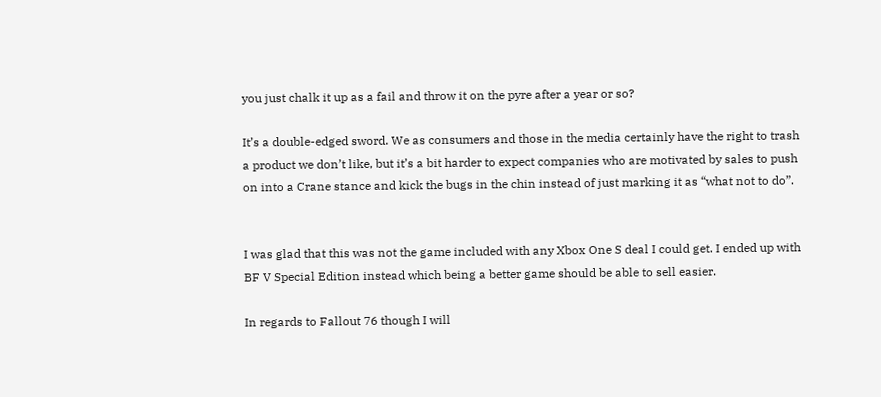you just chalk it up as a fail and throw it on the pyre after a year or so?

It’s a double-edged sword. We as consumers and those in the media certainly have the right to trash a product we don’t like, but it’s a bit harder to expect companies who are motivated by sales to push on into a Crane stance and kick the bugs in the chin instead of just marking it as “what not to do”.


I was glad that this was not the game included with any Xbox One S deal I could get. I ended up with BF V Special Edition instead which being a better game should be able to sell easier.

In regards to Fallout 76 though I will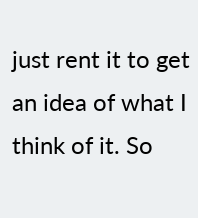just rent it to get an idea of what I think of it. So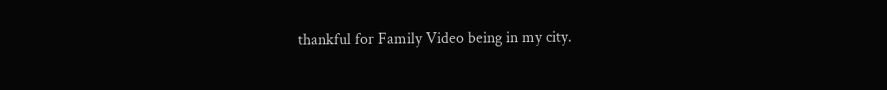thankful for Family Video being in my city.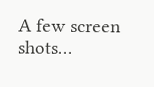A few screen shots…